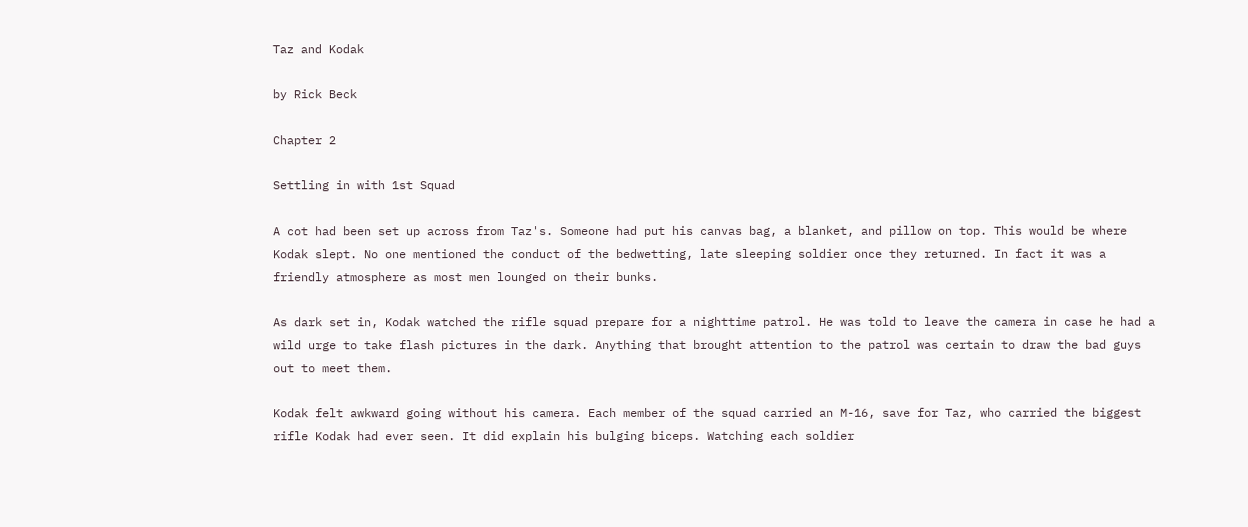Taz and Kodak

by Rick Beck

Chapter 2

Settling in with 1st Squad

A cot had been set up across from Taz's. Someone had put his canvas bag, a blanket, and pillow on top. This would be where Kodak slept. No one mentioned the conduct of the bedwetting, late sleeping soldier once they returned. In fact it was a friendly atmosphere as most men lounged on their bunks.

As dark set in, Kodak watched the rifle squad prepare for a nighttime patrol. He was told to leave the camera in case he had a wild urge to take flash pictures in the dark. Anything that brought attention to the patrol was certain to draw the bad guys out to meet them.

Kodak felt awkward going without his camera. Each member of the squad carried an M-16, save for Taz, who carried the biggest rifle Kodak had ever seen. It did explain his bulging biceps. Watching each soldier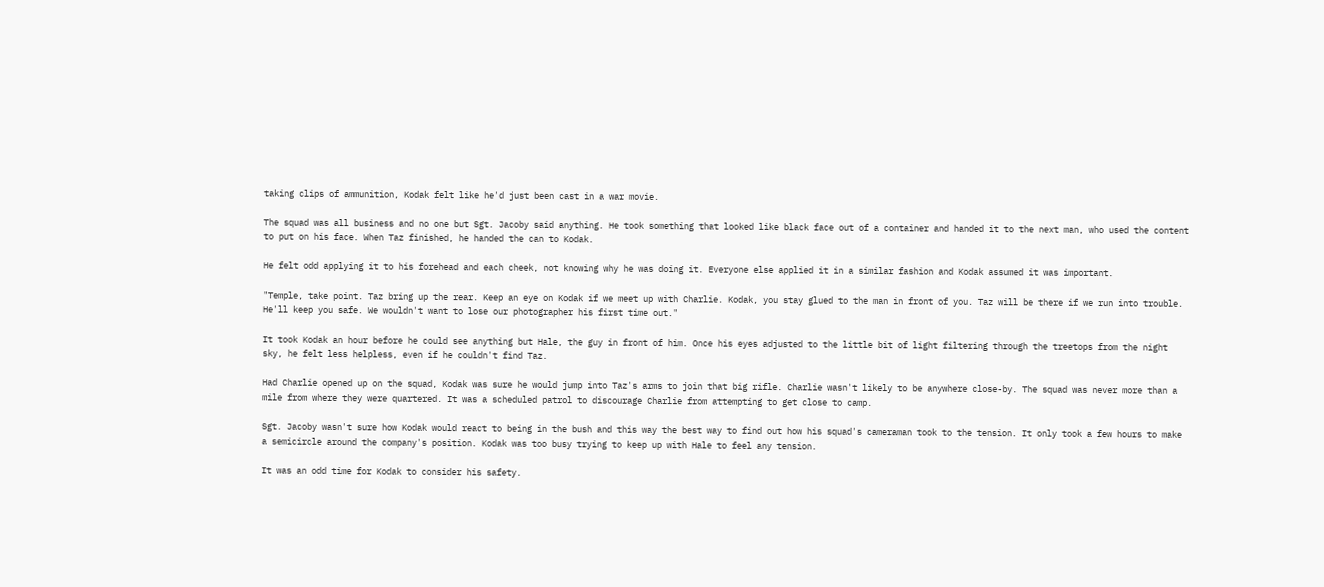taking clips of ammunition, Kodak felt like he'd just been cast in a war movie.

The squad was all business and no one but Sgt. Jacoby said anything. He took something that looked like black face out of a container and handed it to the next man, who used the content to put on his face. When Taz finished, he handed the can to Kodak.

He felt odd applying it to his forehead and each cheek, not knowing why he was doing it. Everyone else applied it in a similar fashion and Kodak assumed it was important.

"Temple, take point. Taz bring up the rear. Keep an eye on Kodak if we meet up with Charlie. Kodak, you stay glued to the man in front of you. Taz will be there if we run into trouble. He'll keep you safe. We wouldn't want to lose our photographer his first time out."

It took Kodak an hour before he could see anything but Hale, the guy in front of him. Once his eyes adjusted to the little bit of light filtering through the treetops from the night sky, he felt less helpless, even if he couldn't find Taz.

Had Charlie opened up on the squad, Kodak was sure he would jump into Taz's arms to join that big rifle. Charlie wasn't likely to be anywhere close-by. The squad was never more than a mile from where they were quartered. It was a scheduled patrol to discourage Charlie from attempting to get close to camp.

Sgt. Jacoby wasn't sure how Kodak would react to being in the bush and this way the best way to find out how his squad's cameraman took to the tension. It only took a few hours to make a semicircle around the company's position. Kodak was too busy trying to keep up with Hale to feel any tension.

It was an odd time for Kodak to consider his safety.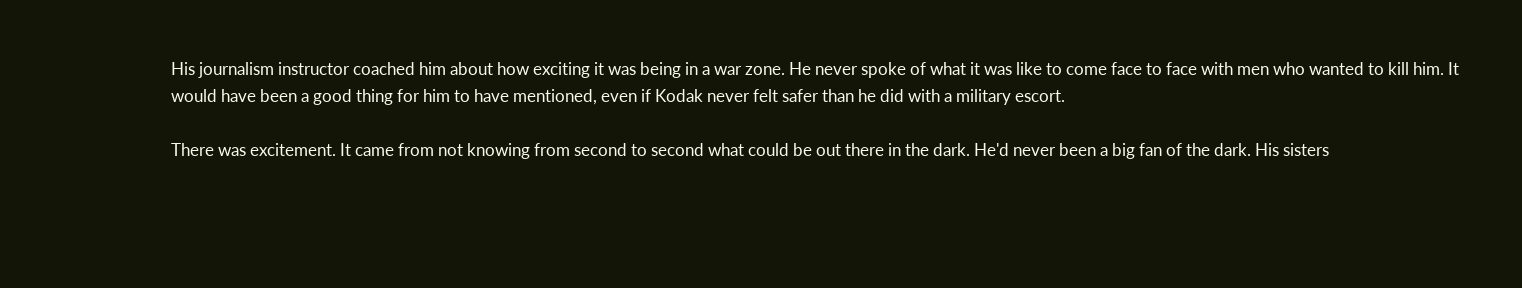His journalism instructor coached him about how exciting it was being in a war zone. He never spoke of what it was like to come face to face with men who wanted to kill him. It would have been a good thing for him to have mentioned, even if Kodak never felt safer than he did with a military escort.

There was excitement. It came from not knowing from second to second what could be out there in the dark. He'd never been a big fan of the dark. His sisters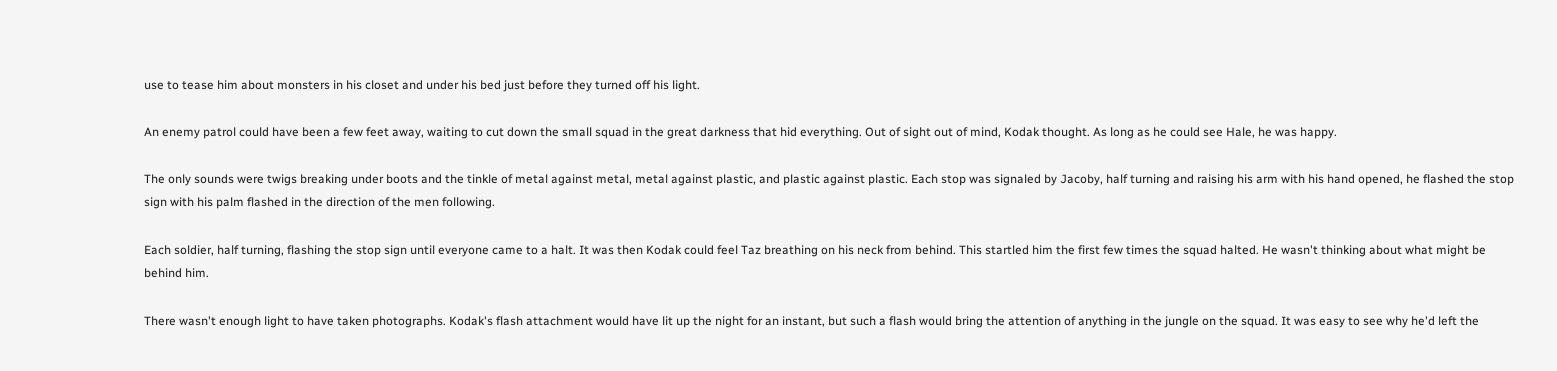use to tease him about monsters in his closet and under his bed just before they turned off his light.

An enemy patrol could have been a few feet away, waiting to cut down the small squad in the great darkness that hid everything. Out of sight out of mind, Kodak thought. As long as he could see Hale, he was happy.

The only sounds were twigs breaking under boots and the tinkle of metal against metal, metal against plastic, and plastic against plastic. Each stop was signaled by Jacoby, half turning and raising his arm with his hand opened, he flashed the stop sign with his palm flashed in the direction of the men following.

Each soldier, half turning, flashing the stop sign until everyone came to a halt. It was then Kodak could feel Taz breathing on his neck from behind. This startled him the first few times the squad halted. He wasn't thinking about what might be behind him.

There wasn't enough light to have taken photographs. Kodak's flash attachment would have lit up the night for an instant, but such a flash would bring the attention of anything in the jungle on the squad. It was easy to see why he'd left the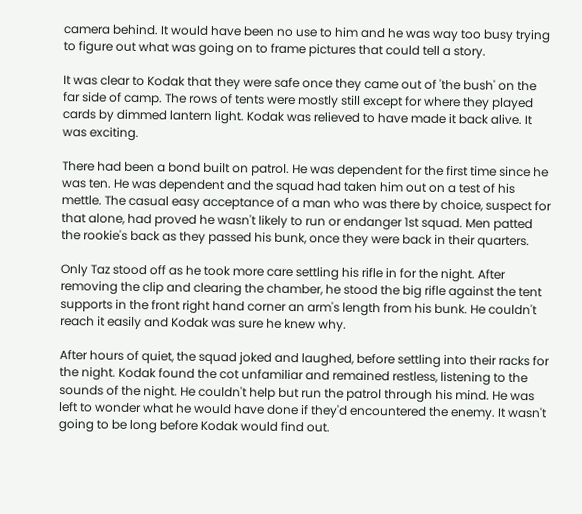camera behind. It would have been no use to him and he was way too busy trying to figure out what was going on to frame pictures that could tell a story.

It was clear to Kodak that they were safe once they came out of 'the bush' on the far side of camp. The rows of tents were mostly still except for where they played cards by dimmed lantern light. Kodak was relieved to have made it back alive. It was exciting.

There had been a bond built on patrol. He was dependent for the first time since he was ten. He was dependent and the squad had taken him out on a test of his mettle. The casual easy acceptance of a man who was there by choice, suspect for that alone, had proved he wasn't likely to run or endanger 1st squad. Men patted the rookie's back as they passed his bunk, once they were back in their quarters.

Only Taz stood off as he took more care settling his rifle in for the night. After removing the clip and clearing the chamber, he stood the big rifle against the tent supports in the front right hand corner an arm's length from his bunk. He couldn't reach it easily and Kodak was sure he knew why.

After hours of quiet, the squad joked and laughed, before settling into their racks for the night. Kodak found the cot unfamiliar and remained restless, listening to the sounds of the night. He couldn't help but run the patrol through his mind. He was left to wonder what he would have done if they'd encountered the enemy. It wasn't going to be long before Kodak would find out.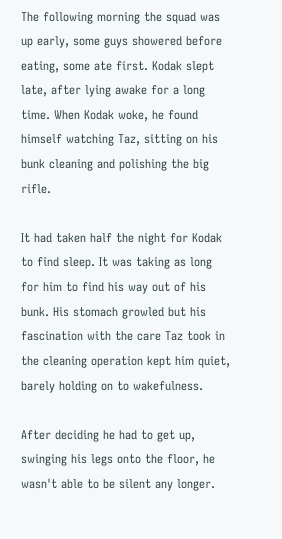The following morning the squad was up early, some guys showered before eating, some ate first. Kodak slept late, after lying awake for a long time. When Kodak woke, he found himself watching Taz, sitting on his bunk cleaning and polishing the big rifle.

It had taken half the night for Kodak to find sleep. It was taking as long for him to find his way out of his bunk. His stomach growled but his fascination with the care Taz took in the cleaning operation kept him quiet, barely holding on to wakefulness.

After deciding he had to get up, swinging his legs onto the floor, he wasn't able to be silent any longer.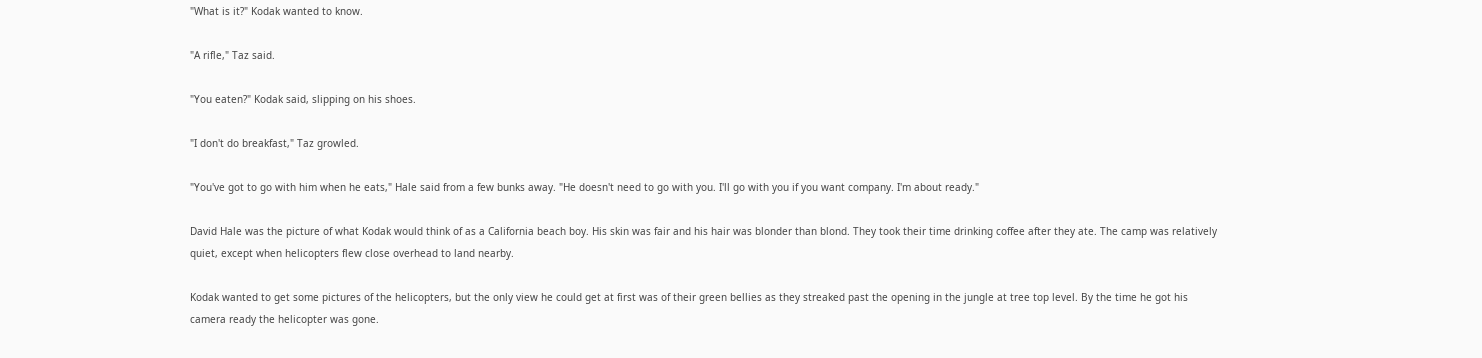"What is it?" Kodak wanted to know.

"A rifle," Taz said.

"You eaten?" Kodak said, slipping on his shoes.

"I don't do breakfast," Taz growled.

"You've got to go with him when he eats," Hale said from a few bunks away. "He doesn't need to go with you. I'll go with you if you want company. I'm about ready."

David Hale was the picture of what Kodak would think of as a California beach boy. His skin was fair and his hair was blonder than blond. They took their time drinking coffee after they ate. The camp was relatively quiet, except when helicopters flew close overhead to land nearby.

Kodak wanted to get some pictures of the helicopters, but the only view he could get at first was of their green bellies as they streaked past the opening in the jungle at tree top level. By the time he got his camera ready the helicopter was gone.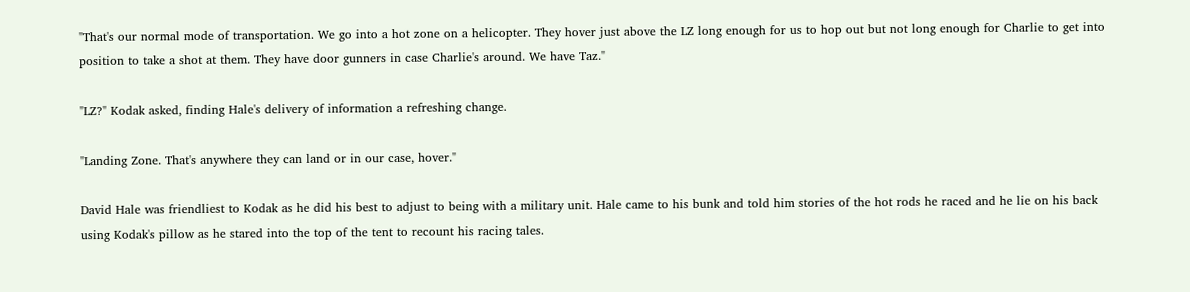"That's our normal mode of transportation. We go into a hot zone on a helicopter. They hover just above the LZ long enough for us to hop out but not long enough for Charlie to get into position to take a shot at them. They have door gunners in case Charlie's around. We have Taz."

"LZ?" Kodak asked, finding Hale's delivery of information a refreshing change.

"Landing Zone. That's anywhere they can land or in our case, hover."

David Hale was friendliest to Kodak as he did his best to adjust to being with a military unit. Hale came to his bunk and told him stories of the hot rods he raced and he lie on his back using Kodak's pillow as he stared into the top of the tent to recount his racing tales.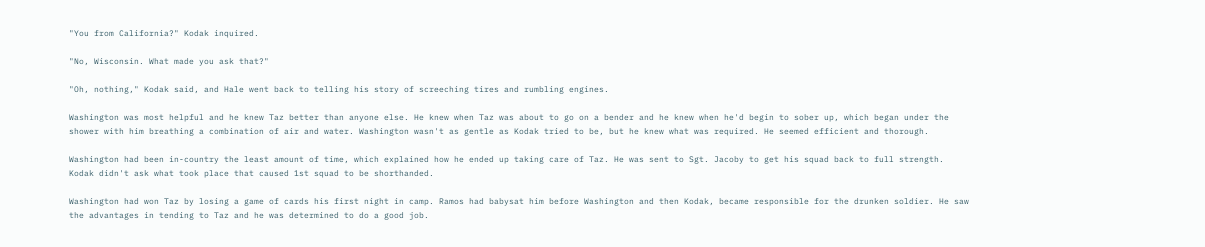"You from California?" Kodak inquired.

"No, Wisconsin. What made you ask that?"

"Oh, nothing," Kodak said, and Hale went back to telling his story of screeching tires and rumbling engines.

Washington was most helpful and he knew Taz better than anyone else. He knew when Taz was about to go on a bender and he knew when he'd begin to sober up, which began under the shower with him breathing a combination of air and water. Washington wasn't as gentle as Kodak tried to be, but he knew what was required. He seemed efficient and thorough.

Washington had been in-country the least amount of time, which explained how he ended up taking care of Taz. He was sent to Sgt. Jacoby to get his squad back to full strength. Kodak didn't ask what took place that caused 1st squad to be shorthanded.

Washington had won Taz by losing a game of cards his first night in camp. Ramos had babysat him before Washington and then Kodak, became responsible for the drunken soldier. He saw the advantages in tending to Taz and he was determined to do a good job.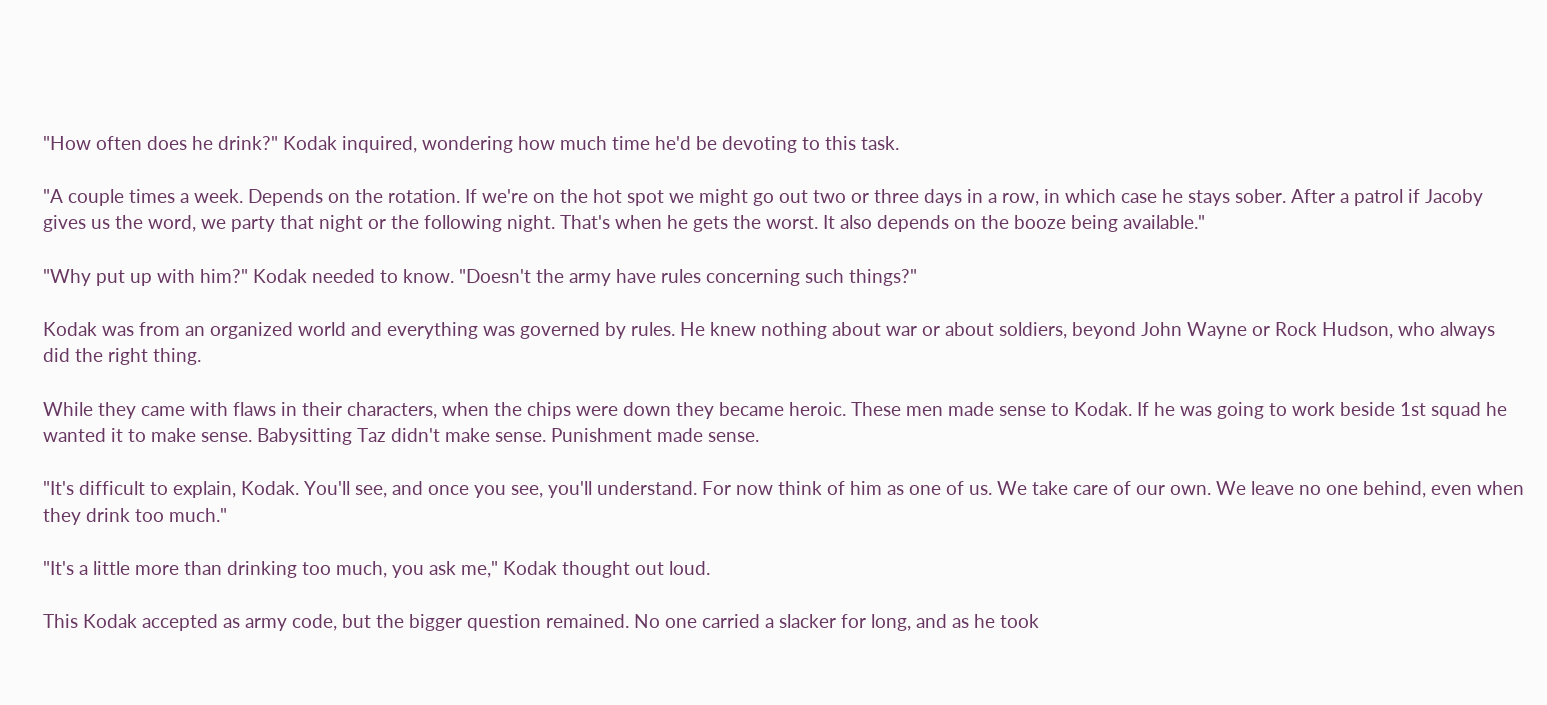"How often does he drink?" Kodak inquired, wondering how much time he'd be devoting to this task.

"A couple times a week. Depends on the rotation. If we're on the hot spot we might go out two or three days in a row, in which case he stays sober. After a patrol if Jacoby gives us the word, we party that night or the following night. That's when he gets the worst. It also depends on the booze being available."

"Why put up with him?" Kodak needed to know. "Doesn't the army have rules concerning such things?"

Kodak was from an organized world and everything was governed by rules. He knew nothing about war or about soldiers, beyond John Wayne or Rock Hudson, who always did the right thing.

While they came with flaws in their characters, when the chips were down they became heroic. These men made sense to Kodak. If he was going to work beside 1st squad he wanted it to make sense. Babysitting Taz didn't make sense. Punishment made sense.

"It's difficult to explain, Kodak. You'll see, and once you see, you'll understand. For now think of him as one of us. We take care of our own. We leave no one behind, even when they drink too much."

"It's a little more than drinking too much, you ask me," Kodak thought out loud.

This Kodak accepted as army code, but the bigger question remained. No one carried a slacker for long, and as he took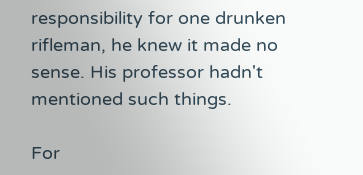responsibility for one drunken rifleman, he knew it made no sense. His professor hadn't mentioned such things.

For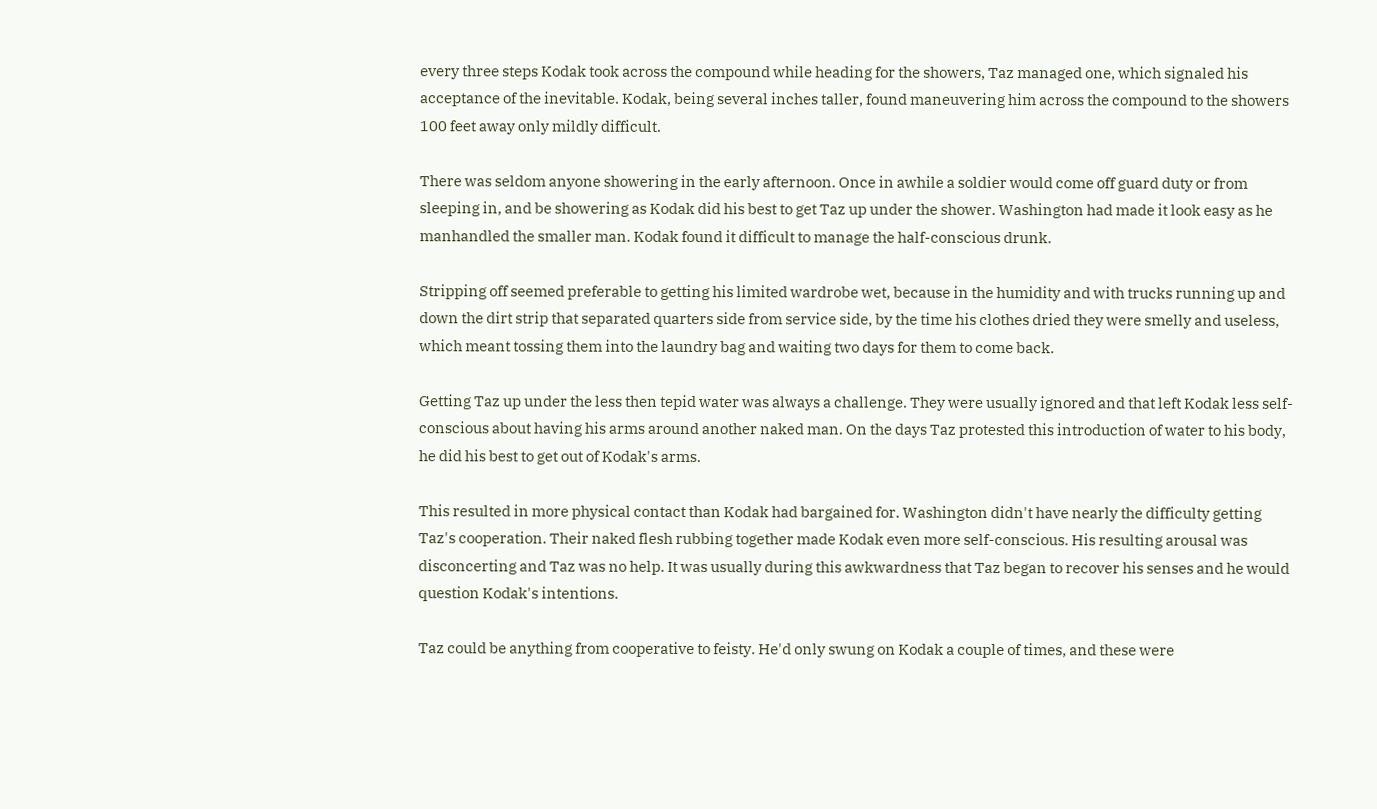every three steps Kodak took across the compound while heading for the showers, Taz managed one, which signaled his acceptance of the inevitable. Kodak, being several inches taller, found maneuvering him across the compound to the showers 100 feet away only mildly difficult.

There was seldom anyone showering in the early afternoon. Once in awhile a soldier would come off guard duty or from sleeping in, and be showering as Kodak did his best to get Taz up under the shower. Washington had made it look easy as he manhandled the smaller man. Kodak found it difficult to manage the half-conscious drunk.

Stripping off seemed preferable to getting his limited wardrobe wet, because in the humidity and with trucks running up and down the dirt strip that separated quarters side from service side, by the time his clothes dried they were smelly and useless, which meant tossing them into the laundry bag and waiting two days for them to come back.

Getting Taz up under the less then tepid water was always a challenge. They were usually ignored and that left Kodak less self-conscious about having his arms around another naked man. On the days Taz protested this introduction of water to his body, he did his best to get out of Kodak's arms.

This resulted in more physical contact than Kodak had bargained for. Washington didn't have nearly the difficulty getting Taz's cooperation. Their naked flesh rubbing together made Kodak even more self-conscious. His resulting arousal was disconcerting and Taz was no help. It was usually during this awkwardness that Taz began to recover his senses and he would question Kodak's intentions.

Taz could be anything from cooperative to feisty. He'd only swung on Kodak a couple of times, and these were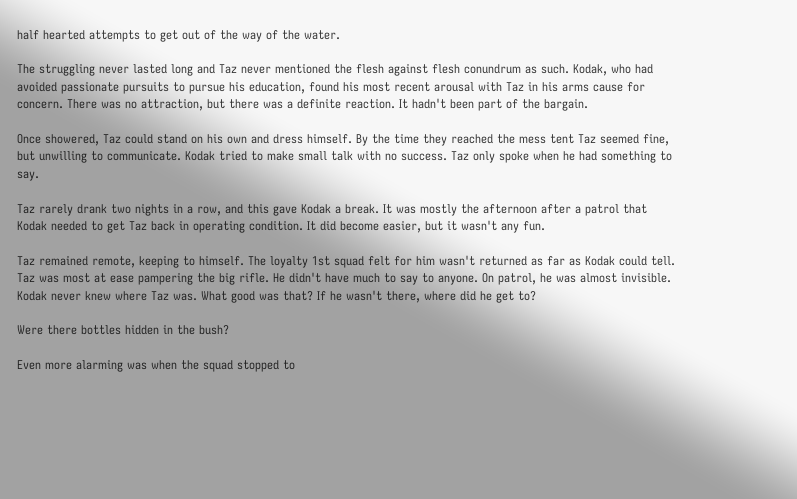half hearted attempts to get out of the way of the water.

The struggling never lasted long and Taz never mentioned the flesh against flesh conundrum as such. Kodak, who had avoided passionate pursuits to pursue his education, found his most recent arousal with Taz in his arms cause for concern. There was no attraction, but there was a definite reaction. It hadn't been part of the bargain.

Once showered, Taz could stand on his own and dress himself. By the time they reached the mess tent Taz seemed fine, but unwilling to communicate. Kodak tried to make small talk with no success. Taz only spoke when he had something to say.

Taz rarely drank two nights in a row, and this gave Kodak a break. It was mostly the afternoon after a patrol that Kodak needed to get Taz back in operating condition. It did become easier, but it wasn't any fun.

Taz remained remote, keeping to himself. The loyalty 1st squad felt for him wasn't returned as far as Kodak could tell. Taz was most at ease pampering the big rifle. He didn't have much to say to anyone. On patrol, he was almost invisible. Kodak never knew where Taz was. What good was that? If he wasn't there, where did he get to?

Were there bottles hidden in the bush?

Even more alarming was when the squad stopped to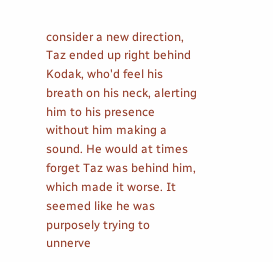consider a new direction, Taz ended up right behind Kodak, who'd feel his breath on his neck, alerting him to his presence without him making a sound. He would at times forget Taz was behind him, which made it worse. It seemed like he was purposely trying to unnerve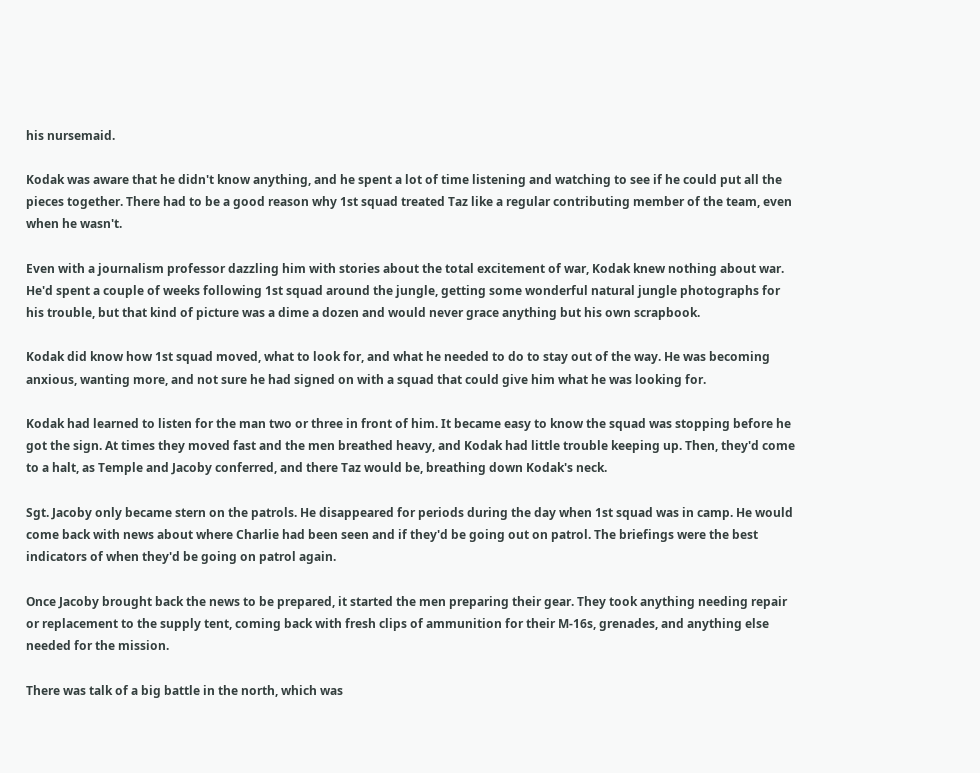his nursemaid.

Kodak was aware that he didn't know anything, and he spent a lot of time listening and watching to see if he could put all the pieces together. There had to be a good reason why 1st squad treated Taz like a regular contributing member of the team, even when he wasn't.

Even with a journalism professor dazzling him with stories about the total excitement of war, Kodak knew nothing about war. He'd spent a couple of weeks following 1st squad around the jungle, getting some wonderful natural jungle photographs for his trouble, but that kind of picture was a dime a dozen and would never grace anything but his own scrapbook.

Kodak did know how 1st squad moved, what to look for, and what he needed to do to stay out of the way. He was becoming anxious, wanting more, and not sure he had signed on with a squad that could give him what he was looking for.

Kodak had learned to listen for the man two or three in front of him. It became easy to know the squad was stopping before he got the sign. At times they moved fast and the men breathed heavy, and Kodak had little trouble keeping up. Then, they'd come to a halt, as Temple and Jacoby conferred, and there Taz would be, breathing down Kodak's neck.

Sgt. Jacoby only became stern on the patrols. He disappeared for periods during the day when 1st squad was in camp. He would come back with news about where Charlie had been seen and if they'd be going out on patrol. The briefings were the best indicators of when they'd be going on patrol again.

Once Jacoby brought back the news to be prepared, it started the men preparing their gear. They took anything needing repair or replacement to the supply tent, coming back with fresh clips of ammunition for their M-16s, grenades, and anything else needed for the mission.

There was talk of a big battle in the north, which was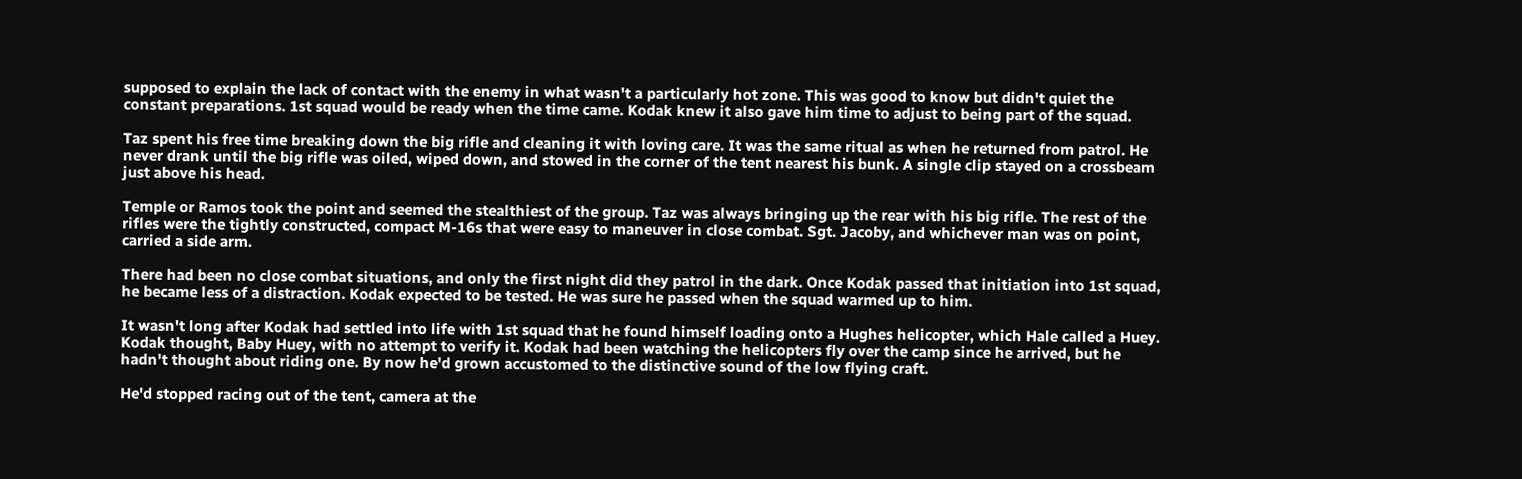supposed to explain the lack of contact with the enemy in what wasn't a particularly hot zone. This was good to know but didn't quiet the constant preparations. 1st squad would be ready when the time came. Kodak knew it also gave him time to adjust to being part of the squad.

Taz spent his free time breaking down the big rifle and cleaning it with loving care. It was the same ritual as when he returned from patrol. He never drank until the big rifle was oiled, wiped down, and stowed in the corner of the tent nearest his bunk. A single clip stayed on a crossbeam just above his head.

Temple or Ramos took the point and seemed the stealthiest of the group. Taz was always bringing up the rear with his big rifle. The rest of the rifles were the tightly constructed, compact M-16s that were easy to maneuver in close combat. Sgt. Jacoby, and whichever man was on point, carried a side arm.

There had been no close combat situations, and only the first night did they patrol in the dark. Once Kodak passed that initiation into 1st squad, he became less of a distraction. Kodak expected to be tested. He was sure he passed when the squad warmed up to him.

It wasn't long after Kodak had settled into life with 1st squad that he found himself loading onto a Hughes helicopter, which Hale called a Huey. Kodak thought, Baby Huey, with no attempt to verify it. Kodak had been watching the helicopters fly over the camp since he arrived, but he hadn't thought about riding one. By now he'd grown accustomed to the distinctive sound of the low flying craft.

He'd stopped racing out of the tent, camera at the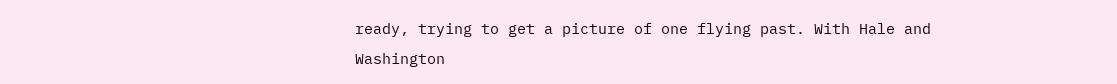ready, trying to get a picture of one flying past. With Hale and Washington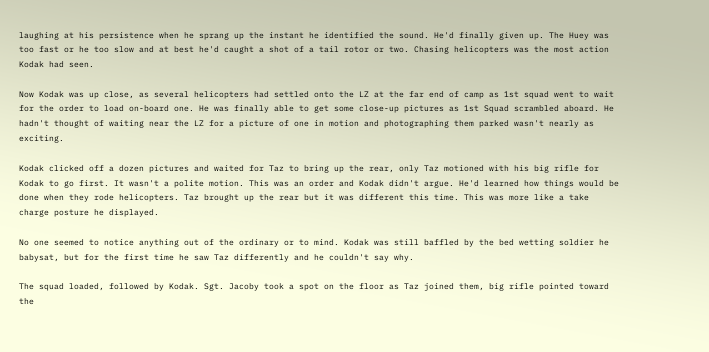laughing at his persistence when he sprang up the instant he identified the sound. He'd finally given up. The Huey was too fast or he too slow and at best he'd caught a shot of a tail rotor or two. Chasing helicopters was the most action Kodak had seen.

Now Kodak was up close, as several helicopters had settled onto the LZ at the far end of camp as 1st squad went to wait for the order to load on-board one. He was finally able to get some close-up pictures as 1st Squad scrambled aboard. He hadn't thought of waiting near the LZ for a picture of one in motion and photographing them parked wasn't nearly as exciting.

Kodak clicked off a dozen pictures and waited for Taz to bring up the rear, only Taz motioned with his big rifle for Kodak to go first. It wasn't a polite motion. This was an order and Kodak didn't argue. He'd learned how things would be done when they rode helicopters. Taz brought up the rear but it was different this time. This was more like a take charge posture he displayed.

No one seemed to notice anything out of the ordinary or to mind. Kodak was still baffled by the bed wetting soldier he babysat, but for the first time he saw Taz differently and he couldn't say why.

The squad loaded, followed by Kodak. Sgt. Jacoby took a spot on the floor as Taz joined them, big rifle pointed toward the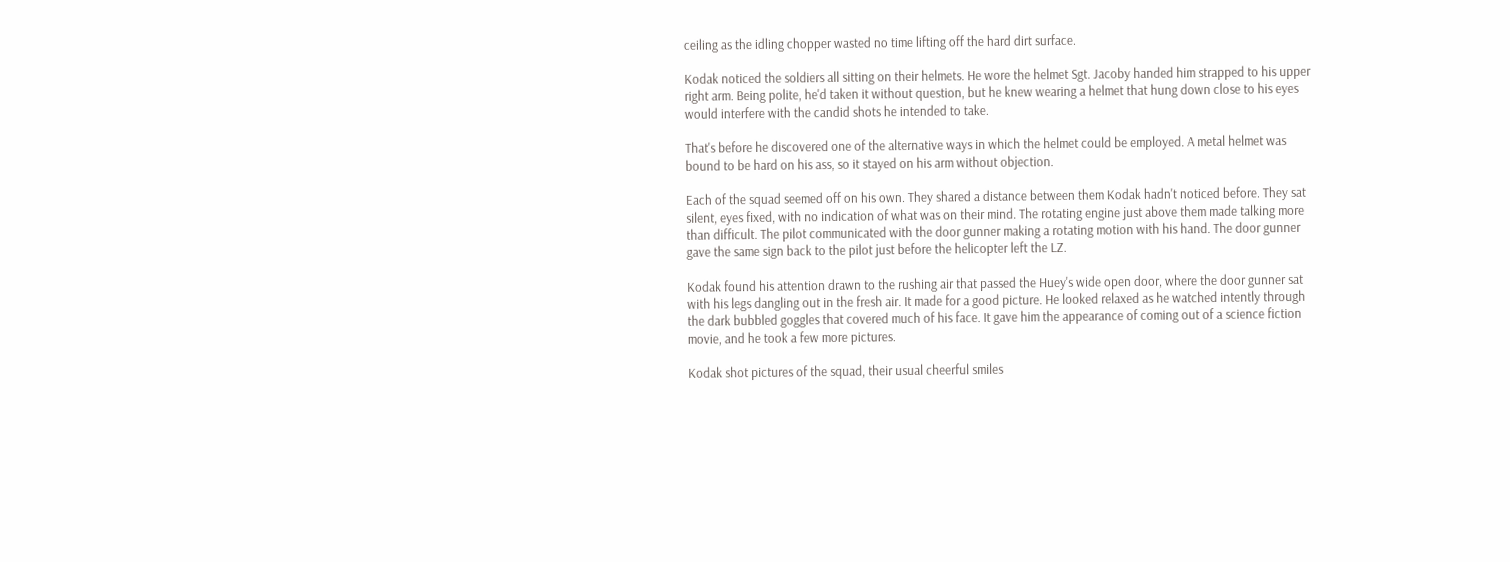ceiling as the idling chopper wasted no time lifting off the hard dirt surface.

Kodak noticed the soldiers all sitting on their helmets. He wore the helmet Sgt. Jacoby handed him strapped to his upper right arm. Being polite, he'd taken it without question, but he knew wearing a helmet that hung down close to his eyes would interfere with the candid shots he intended to take.

That's before he discovered one of the alternative ways in which the helmet could be employed. A metal helmet was bound to be hard on his ass, so it stayed on his arm without objection.

Each of the squad seemed off on his own. They shared a distance between them Kodak hadn't noticed before. They sat silent, eyes fixed, with no indication of what was on their mind. The rotating engine just above them made talking more than difficult. The pilot communicated with the door gunner making a rotating motion with his hand. The door gunner gave the same sign back to the pilot just before the helicopter left the LZ.

Kodak found his attention drawn to the rushing air that passed the Huey's wide open door, where the door gunner sat with his legs dangling out in the fresh air. It made for a good picture. He looked relaxed as he watched intently through the dark bubbled goggles that covered much of his face. It gave him the appearance of coming out of a science fiction movie, and he took a few more pictures.

Kodak shot pictures of the squad, their usual cheerful smiles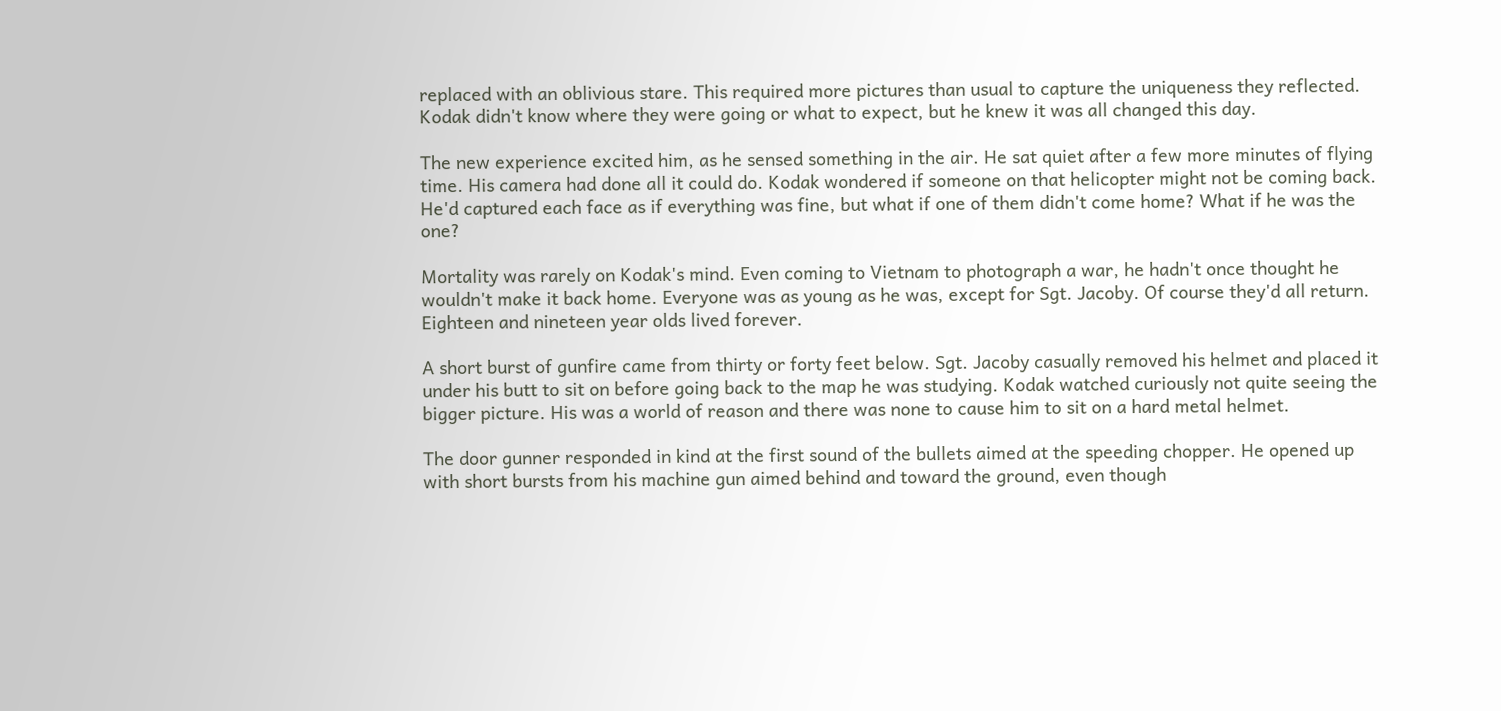replaced with an oblivious stare. This required more pictures than usual to capture the uniqueness they reflected. Kodak didn't know where they were going or what to expect, but he knew it was all changed this day.

The new experience excited him, as he sensed something in the air. He sat quiet after a few more minutes of flying time. His camera had done all it could do. Kodak wondered if someone on that helicopter might not be coming back. He'd captured each face as if everything was fine, but what if one of them didn't come home? What if he was the one?

Mortality was rarely on Kodak's mind. Even coming to Vietnam to photograph a war, he hadn't once thought he wouldn't make it back home. Everyone was as young as he was, except for Sgt. Jacoby. Of course they'd all return. Eighteen and nineteen year olds lived forever.

A short burst of gunfire came from thirty or forty feet below. Sgt. Jacoby casually removed his helmet and placed it under his butt to sit on before going back to the map he was studying. Kodak watched curiously not quite seeing the bigger picture. His was a world of reason and there was none to cause him to sit on a hard metal helmet.

The door gunner responded in kind at the first sound of the bullets aimed at the speeding chopper. He opened up with short bursts from his machine gun aimed behind and toward the ground, even though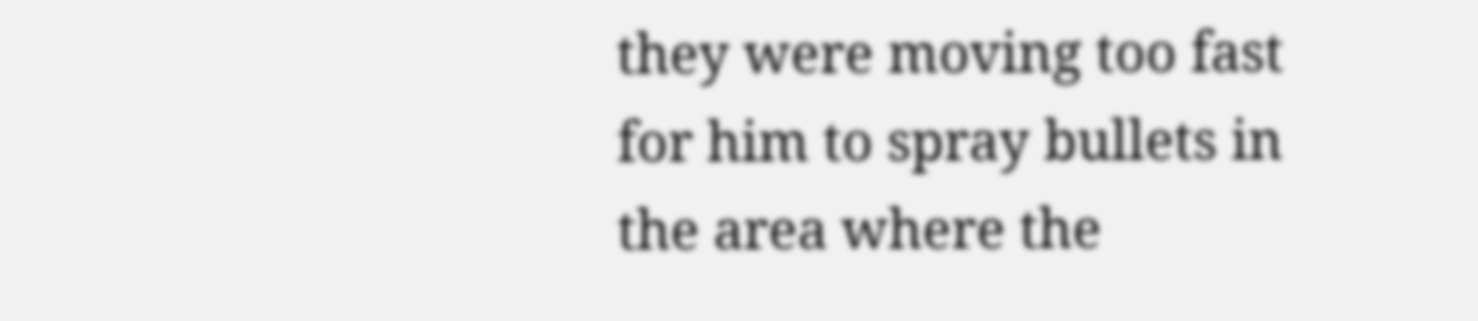they were moving too fast for him to spray bullets in the area where the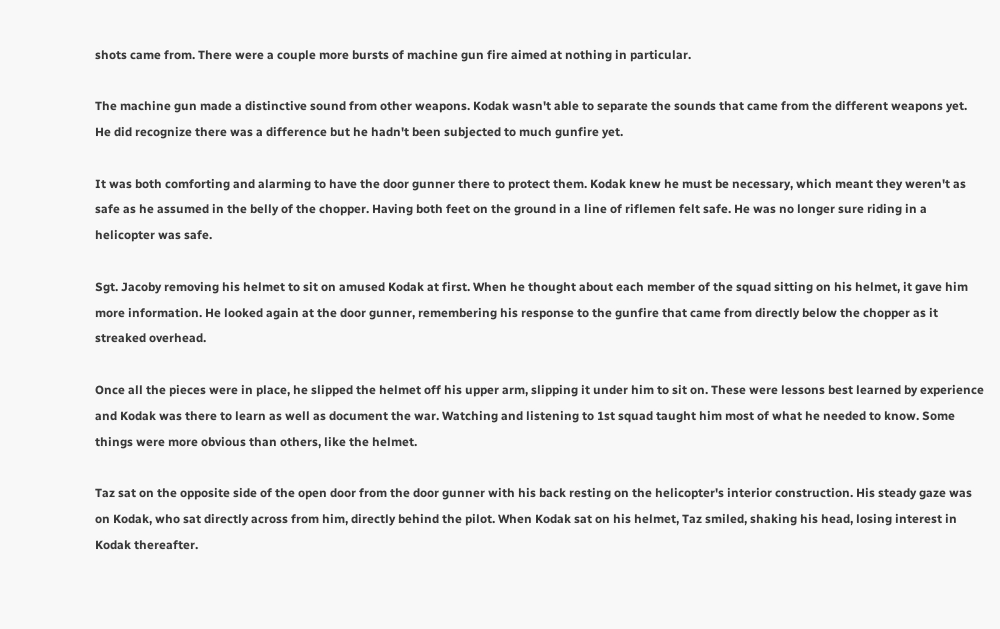shots came from. There were a couple more bursts of machine gun fire aimed at nothing in particular.

The machine gun made a distinctive sound from other weapons. Kodak wasn't able to separate the sounds that came from the different weapons yet. He did recognize there was a difference but he hadn't been subjected to much gunfire yet.

It was both comforting and alarming to have the door gunner there to protect them. Kodak knew he must be necessary, which meant they weren't as safe as he assumed in the belly of the chopper. Having both feet on the ground in a line of riflemen felt safe. He was no longer sure riding in a helicopter was safe.

Sgt. Jacoby removing his helmet to sit on amused Kodak at first. When he thought about each member of the squad sitting on his helmet, it gave him more information. He looked again at the door gunner, remembering his response to the gunfire that came from directly below the chopper as it streaked overhead.

Once all the pieces were in place, he slipped the helmet off his upper arm, slipping it under him to sit on. These were lessons best learned by experience and Kodak was there to learn as well as document the war. Watching and listening to 1st squad taught him most of what he needed to know. Some things were more obvious than others, like the helmet.

Taz sat on the opposite side of the open door from the door gunner with his back resting on the helicopter's interior construction. His steady gaze was on Kodak, who sat directly across from him, directly behind the pilot. When Kodak sat on his helmet, Taz smiled, shaking his head, losing interest in Kodak thereafter.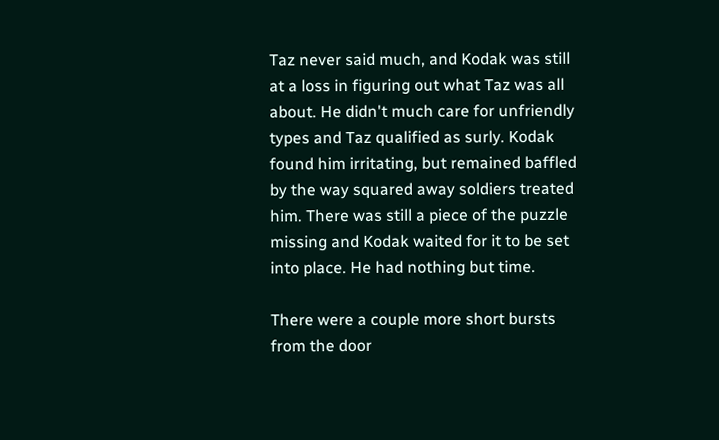Taz never said much, and Kodak was still at a loss in figuring out what Taz was all about. He didn't much care for unfriendly types and Taz qualified as surly. Kodak found him irritating, but remained baffled by the way squared away soldiers treated him. There was still a piece of the puzzle missing and Kodak waited for it to be set into place. He had nothing but time.

There were a couple more short bursts from the door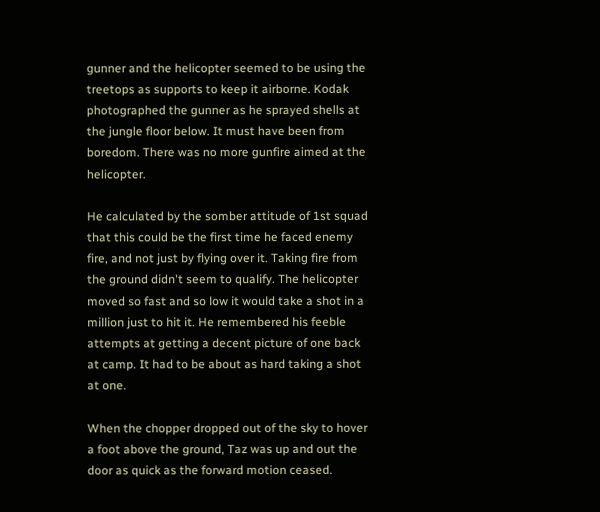gunner and the helicopter seemed to be using the treetops as supports to keep it airborne. Kodak photographed the gunner as he sprayed shells at the jungle floor below. It must have been from boredom. There was no more gunfire aimed at the helicopter.

He calculated by the somber attitude of 1st squad that this could be the first time he faced enemy fire, and not just by flying over it. Taking fire from the ground didn't seem to qualify. The helicopter moved so fast and so low it would take a shot in a million just to hit it. He remembered his feeble attempts at getting a decent picture of one back at camp. It had to be about as hard taking a shot at one.

When the chopper dropped out of the sky to hover a foot above the ground, Taz was up and out the door as quick as the forward motion ceased.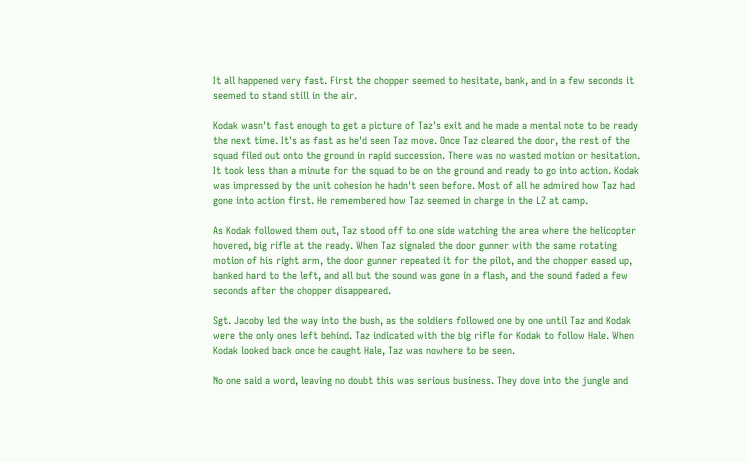It all happened very fast. First the chopper seemed to hesitate, bank, and in a few seconds it seemed to stand still in the air.

Kodak wasn't fast enough to get a picture of Taz's exit and he made a mental note to be ready the next time. It's as fast as he'd seen Taz move. Once Taz cleared the door, the rest of the squad filed out onto the ground in rapid succession. There was no wasted motion or hesitation. It took less than a minute for the squad to be on the ground and ready to go into action. Kodak was impressed by the unit cohesion he hadn't seen before. Most of all he admired how Taz had gone into action first. He remembered how Taz seemed in charge in the LZ at camp.

As Kodak followed them out, Taz stood off to one side watching the area where the helicopter hovered, big rifle at the ready. When Taz signaled the door gunner with the same rotating motion of his right arm, the door gunner repeated it for the pilot, and the chopper eased up, banked hard to the left, and all but the sound was gone in a flash, and the sound faded a few seconds after the chopper disappeared.

Sgt. Jacoby led the way into the bush, as the soldiers followed one by one until Taz and Kodak were the only ones left behind. Taz indicated with the big rifle for Kodak to follow Hale. When Kodak looked back once he caught Hale, Taz was nowhere to be seen.

No one said a word, leaving no doubt this was serious business. They dove into the jungle and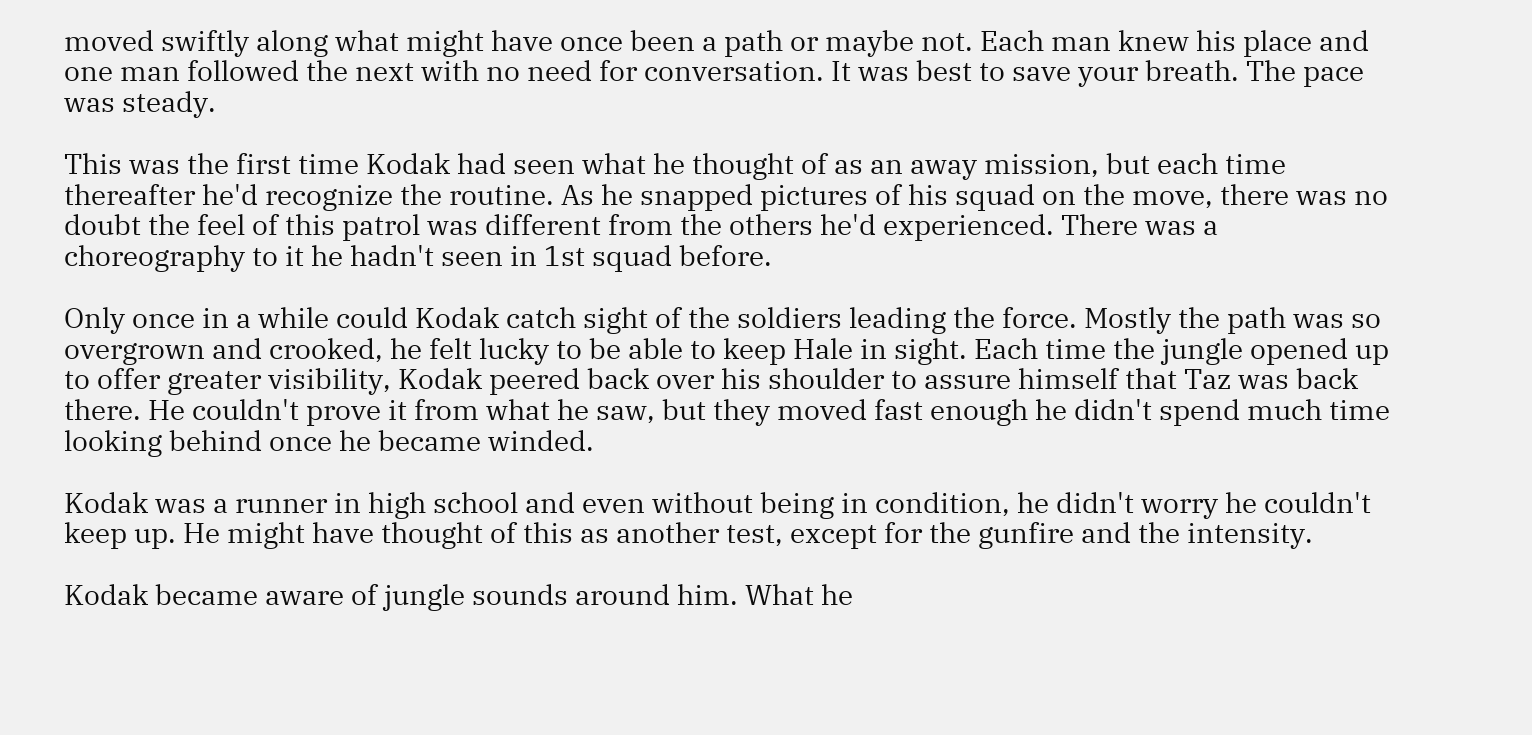moved swiftly along what might have once been a path or maybe not. Each man knew his place and one man followed the next with no need for conversation. It was best to save your breath. The pace was steady.

This was the first time Kodak had seen what he thought of as an away mission, but each time thereafter he'd recognize the routine. As he snapped pictures of his squad on the move, there was no doubt the feel of this patrol was different from the others he'd experienced. There was a choreography to it he hadn't seen in 1st squad before.

Only once in a while could Kodak catch sight of the soldiers leading the force. Mostly the path was so overgrown and crooked, he felt lucky to be able to keep Hale in sight. Each time the jungle opened up to offer greater visibility, Kodak peered back over his shoulder to assure himself that Taz was back there. He couldn't prove it from what he saw, but they moved fast enough he didn't spend much time looking behind once he became winded.

Kodak was a runner in high school and even without being in condition, he didn't worry he couldn't keep up. He might have thought of this as another test, except for the gunfire and the intensity.

Kodak became aware of jungle sounds around him. What he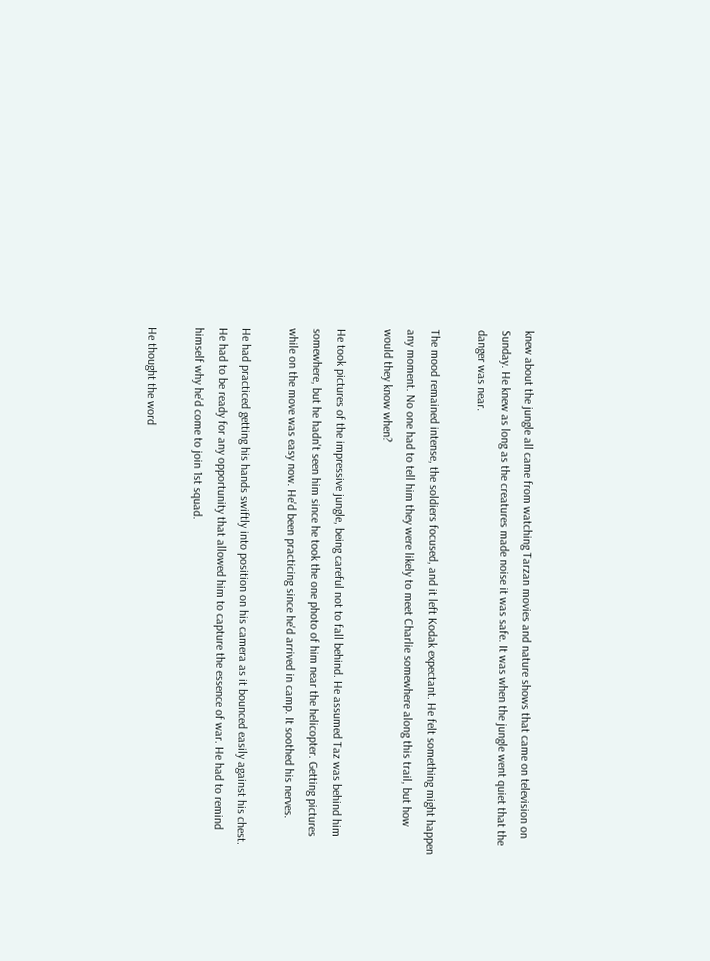knew about the jungle all came from watching Tarzan movies and nature shows that came on television on Sunday. He knew as long as the creatures made noise it was safe. It was when the jungle went quiet that the danger was near.

The mood remained intense, the soldiers focused, and it left Kodak expectant. He felt something might happen any moment. No one had to tell him they were likely to meet Charlie somewhere along this trail, but how would they know when?

He took pictures of the impressive jungle, being careful not to fall behind. He assumed Taz was behind him somewhere, but he hadn't seen him since he took the one photo of him near the helicopter. Getting pictures while on the move was easy now. He'd been practicing since he'd arrived in camp. It soothed his nerves.

He had practiced getting his hands swiftly into position on his camera as it bounced easily against his chest. He had to be ready for any opportunity that allowed him to capture the essence of war. He had to remind himself why he'd come to join 1st squad.

He thought the word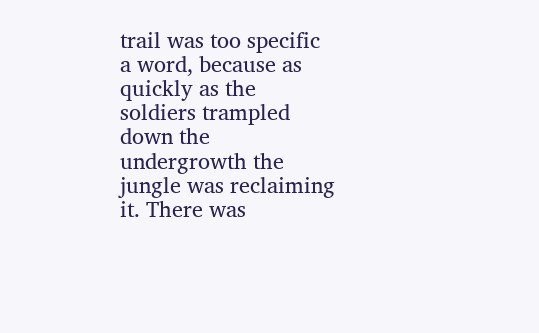trail was too specific a word, because as quickly as the soldiers trampled down the undergrowth the jungle was reclaiming it. There was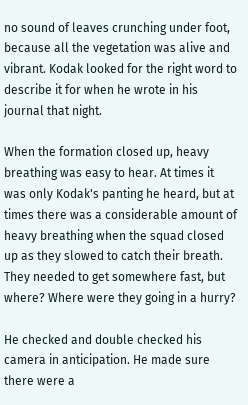no sound of leaves crunching under foot, because all the vegetation was alive and vibrant. Kodak looked for the right word to describe it for when he wrote in his journal that night.

When the formation closed up, heavy breathing was easy to hear. At times it was only Kodak's panting he heard, but at times there was a considerable amount of heavy breathing when the squad closed up as they slowed to catch their breath. They needed to get somewhere fast, but where? Where were they going in a hurry?

He checked and double checked his camera in anticipation. He made sure there were a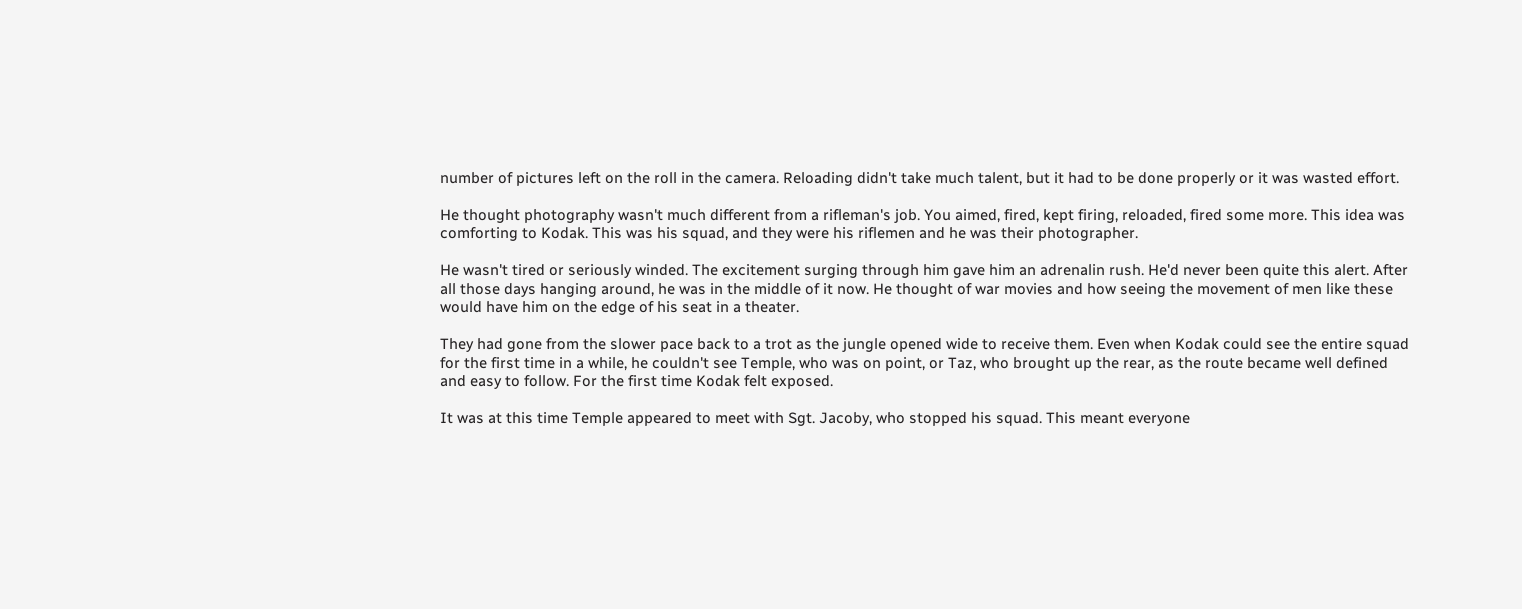number of pictures left on the roll in the camera. Reloading didn't take much talent, but it had to be done properly or it was wasted effort.

He thought photography wasn't much different from a rifleman's job. You aimed, fired, kept firing, reloaded, fired some more. This idea was comforting to Kodak. This was his squad, and they were his riflemen and he was their photographer.

He wasn't tired or seriously winded. The excitement surging through him gave him an adrenalin rush. He'd never been quite this alert. After all those days hanging around, he was in the middle of it now. He thought of war movies and how seeing the movement of men like these would have him on the edge of his seat in a theater.

They had gone from the slower pace back to a trot as the jungle opened wide to receive them. Even when Kodak could see the entire squad for the first time in a while, he couldn't see Temple, who was on point, or Taz, who brought up the rear, as the route became well defined and easy to follow. For the first time Kodak felt exposed.

It was at this time Temple appeared to meet with Sgt. Jacoby, who stopped his squad. This meant everyone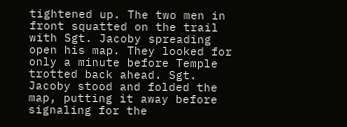tightened up. The two men in front squatted on the trail with Sgt. Jacoby spreading open his map. They looked for only a minute before Temple trotted back ahead. Sgt. Jacoby stood and folded the map, putting it away before signaling for the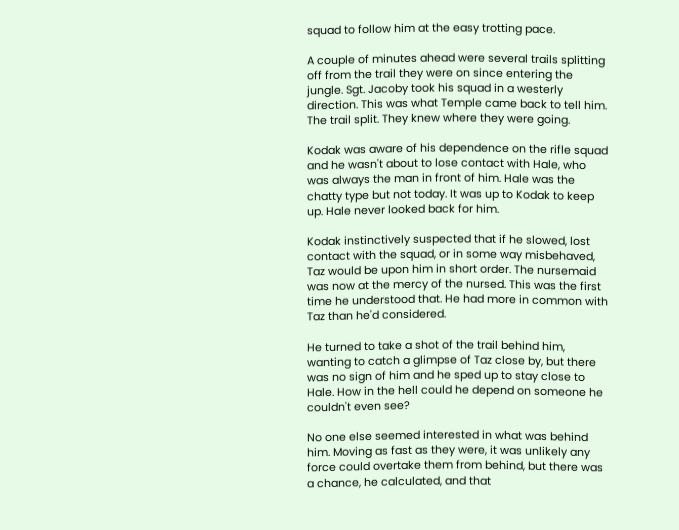squad to follow him at the easy trotting pace.

A couple of minutes ahead were several trails splitting off from the trail they were on since entering the jungle. Sgt. Jacoby took his squad in a westerly direction. This was what Temple came back to tell him. The trail split. They knew where they were going.

Kodak was aware of his dependence on the rifle squad and he wasn't about to lose contact with Hale, who was always the man in front of him. Hale was the chatty type but not today. It was up to Kodak to keep up. Hale never looked back for him.

Kodak instinctively suspected that if he slowed, lost contact with the squad, or in some way misbehaved, Taz would be upon him in short order. The nursemaid was now at the mercy of the nursed. This was the first time he understood that. He had more in common with Taz than he'd considered.

He turned to take a shot of the trail behind him, wanting to catch a glimpse of Taz close by, but there was no sign of him and he sped up to stay close to Hale. How in the hell could he depend on someone he couldn't even see?

No one else seemed interested in what was behind him. Moving as fast as they were, it was unlikely any force could overtake them from behind, but there was a chance, he calculated, and that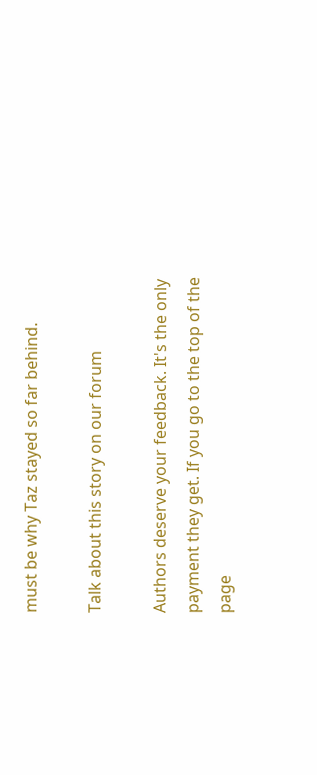must be why Taz stayed so far behind.

Talk about this story on our forum

Authors deserve your feedback. It's the only payment they get. If you go to the top of the page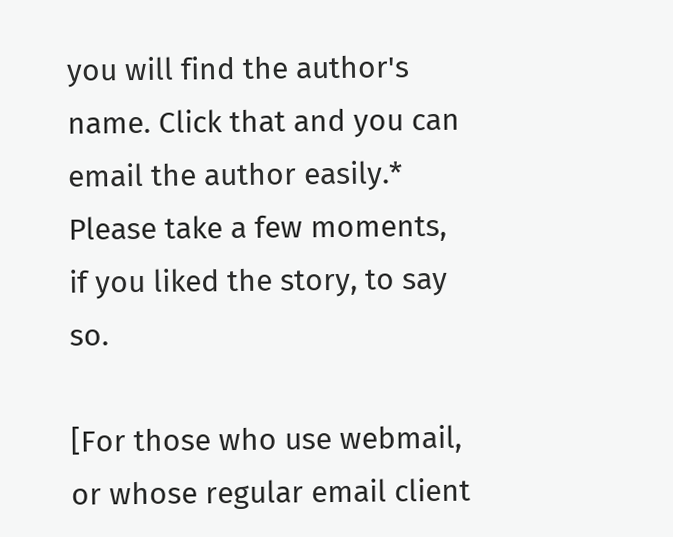you will find the author's name. Click that and you can email the author easily.* Please take a few moments, if you liked the story, to say so.

[For those who use webmail, or whose regular email client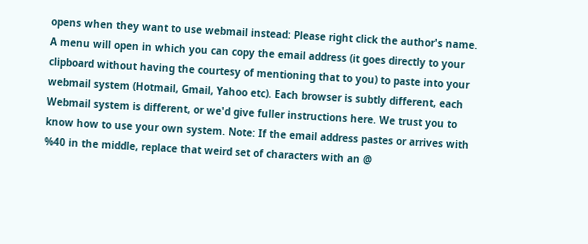opens when they want to use webmail instead: Please right click the author's name. A menu will open in which you can copy the email address (it goes directly to your clipboard without having the courtesy of mentioning that to you) to paste into your webmail system (Hotmail, Gmail, Yahoo etc). Each browser is subtly different, each Webmail system is different, or we'd give fuller instructions here. We trust you to know how to use your own system. Note: If the email address pastes or arrives with %40 in the middle, replace that weird set of characters with an @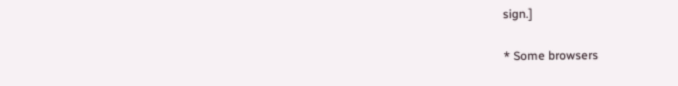sign.]

* Some browsers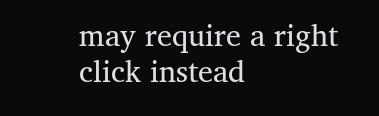may require a right click instead